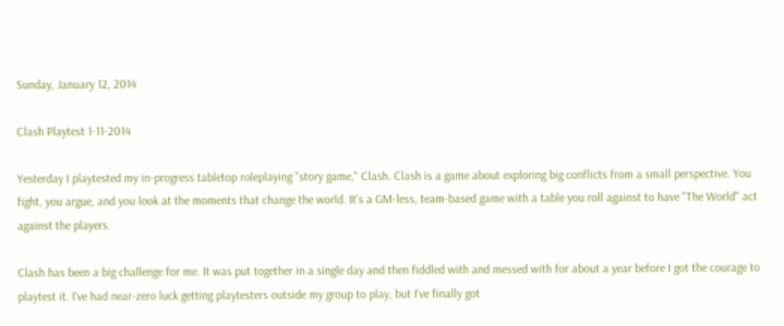Sunday, January 12, 2014

Clash Playtest 1-11-2014

Yesterday I playtested my in-progress tabletop roleplaying "story game," Clash. Clash is a game about exploring big conflicts from a small perspective. You fight, you argue, and you look at the moments that change the world. It's a GM-less, team-based game with a table you roll against to have "The World" act against the players.

Clash has been a big challenge for me. It was put together in a single day and then fiddled with and messed with for about a year before I got the courage to playtest it. I've had near-zero luck getting playtesters outside my group to play, but I've finally got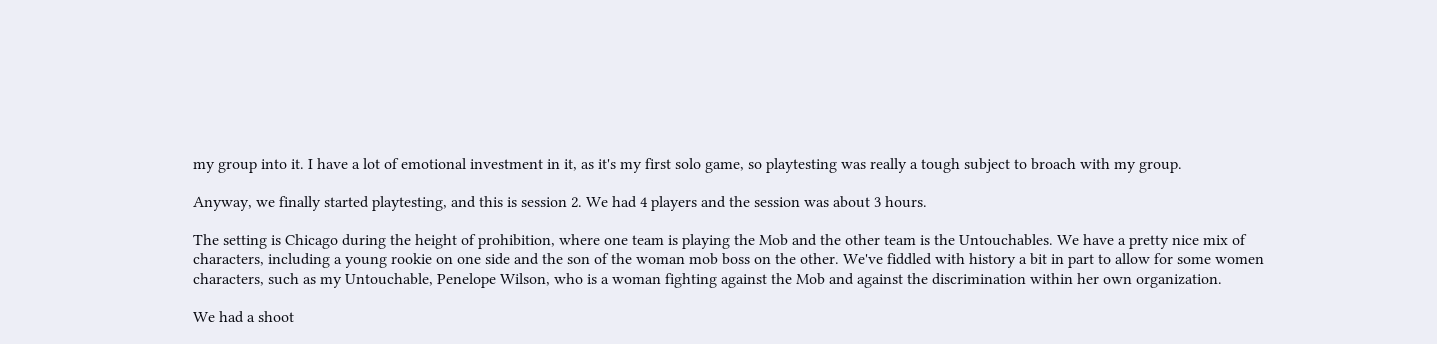my group into it. I have a lot of emotional investment in it, as it's my first solo game, so playtesting was really a tough subject to broach with my group.

Anyway, we finally started playtesting, and this is session 2. We had 4 players and the session was about 3 hours.

The setting is Chicago during the height of prohibition, where one team is playing the Mob and the other team is the Untouchables. We have a pretty nice mix of characters, including a young rookie on one side and the son of the woman mob boss on the other. We've fiddled with history a bit in part to allow for some women characters, such as my Untouchable, Penelope Wilson, who is a woman fighting against the Mob and against the discrimination within her own organization.

We had a shoot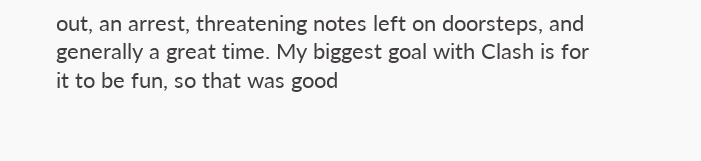out, an arrest, threatening notes left on doorsteps, and generally a great time. My biggest goal with Clash is for it to be fun, so that was good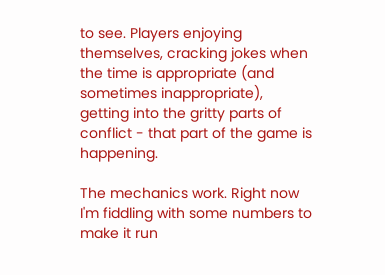to see. Players enjoying themselves, cracking jokes when the time is appropriate (and sometimes inappropriate), getting into the gritty parts of conflict - that part of the game is happening.

The mechanics work. Right now I'm fiddling with some numbers to make it run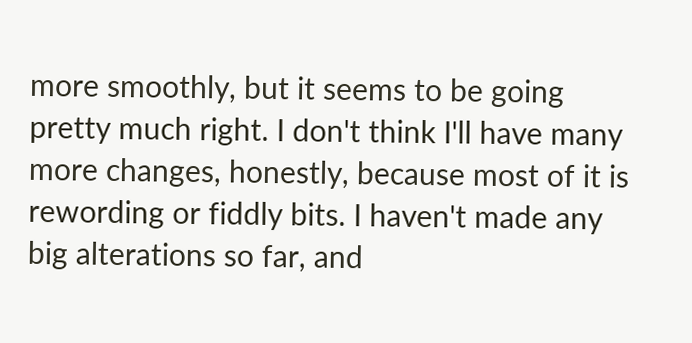more smoothly, but it seems to be going pretty much right. I don't think I'll have many more changes, honestly, because most of it is rewording or fiddly bits. I haven't made any big alterations so far, and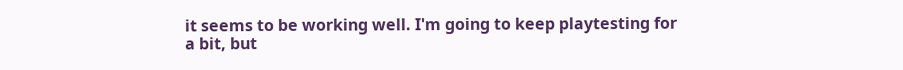it seems to be working well. I'm going to keep playtesting for a bit, but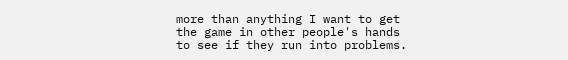more than anything I want to get the game in other people's hands to see if they run into problems.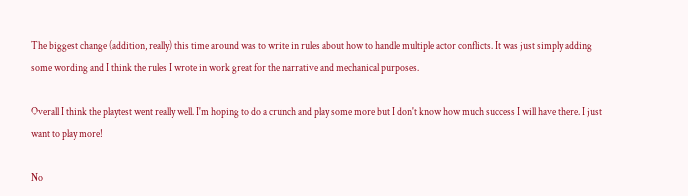The biggest change (addition, really) this time around was to write in rules about how to handle multiple actor conflicts. It was just simply adding some wording and I think the rules I wrote in work great for the narrative and mechanical purposes.

Overall I think the playtest went really well. I'm hoping to do a crunch and play some more but I don't know how much success I will have there. I just want to play more!

No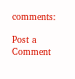comments:

Post a Comment